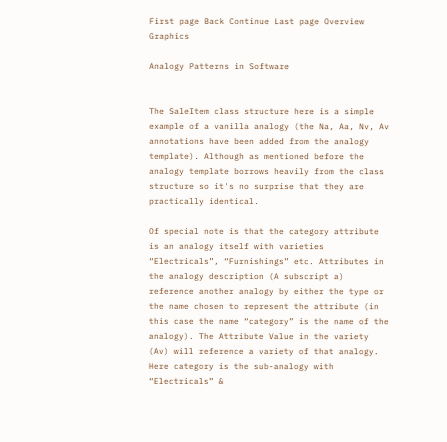First page Back Continue Last page Overview Graphics

Analogy Patterns in Software


The SaleItem class structure here is a simple example of a vanilla analogy (the Na, Aa, Nv, Av annotations have been added from the analogy template). Although as mentioned before the analogy template borrows heavily from the class structure so it's no surprise that they are practically identical.

Of special note is that the category attribute is an analogy itself with varieties “Electricals”, “Furnishings” etc. Attributes in the analogy description (A subscript a) reference another analogy by either the type or the name chosen to represent the attribute (in this case the name “category” is the name of the analogy). The Attribute Value in the variety (Av) will reference a variety of that analogy. Here category is the sub-analogy with “Electricals” &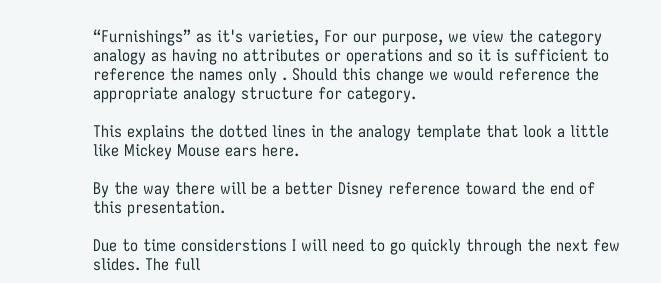“Furnishings” as it's varieties, For our purpose, we view the category analogy as having no attributes or operations and so it is sufficient to reference the names only . Should this change we would reference the appropriate analogy structure for category.

This explains the dotted lines in the analogy template that look a little like Mickey Mouse ears here.

By the way there will be a better Disney reference toward the end of this presentation.

Due to time considerstions I will need to go quickly through the next few slides. The full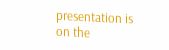presentation is on the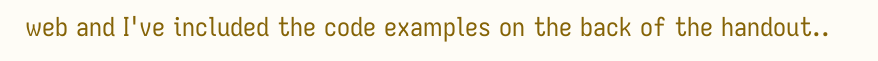web and I've included the code examples on the back of the handout..